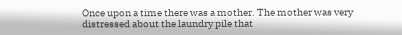Once upon a time there was a mother. The mother was very distressed about the laundry pile that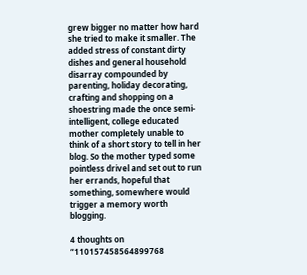grew bigger no matter how hard she tried to make it smaller. The added stress of constant dirty dishes and general household disarray compounded by parenting, holiday decorating, crafting and shopping on a shoestring made the once semi-intelligent, college educated mother completely unable to think of a short story to tell in her blog. So the mother typed some pointless drivel and set out to run her errands, hopeful that something, somewhere would trigger a memory worth blogging.

4 thoughts on “110157458564899768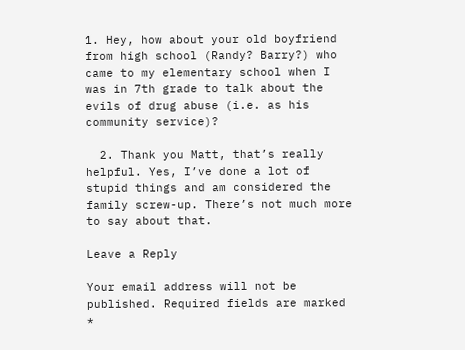1. Hey, how about your old boyfriend from high school (Randy? Barry?) who came to my elementary school when I was in 7th grade to talk about the evils of drug abuse (i.e. as his community service)?

  2. Thank you Matt, that’s really helpful. Yes, I’ve done a lot of stupid things and am considered the family screw-up. There’s not much more to say about that.

Leave a Reply

Your email address will not be published. Required fields are marked *